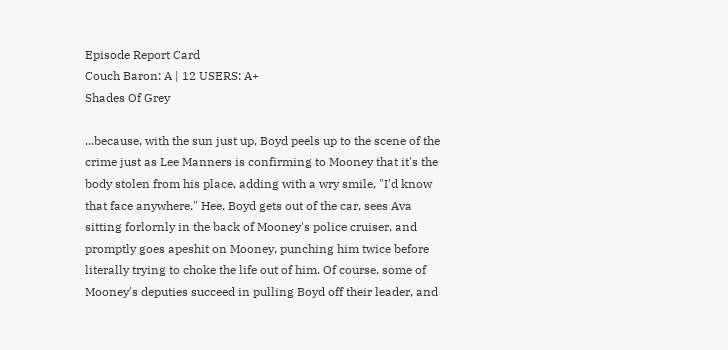Episode Report Card
Couch Baron: A | 12 USERS: A+
Shades Of Grey

...because, with the sun just up, Boyd peels up to the scene of the crime just as Lee Manners is confirming to Mooney that it's the body stolen from his place, adding with a wry smile, "I'd know that face anywhere." Hee. Boyd gets out of the car, sees Ava sitting forlornly in the back of Mooney's police cruiser, and promptly goes apeshit on Mooney, punching him twice before literally trying to choke the life out of him. Of course, some of Mooney's deputies succeed in pulling Boyd off their leader, and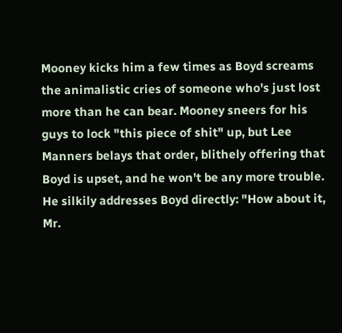Mooney kicks him a few times as Boyd screams the animalistic cries of someone who's just lost more than he can bear. Mooney sneers for his guys to lock "this piece of shit" up, but Lee Manners belays that order, blithely offering that Boyd is upset, and he won't be any more trouble. He silkily addresses Boyd directly: "How about it, Mr.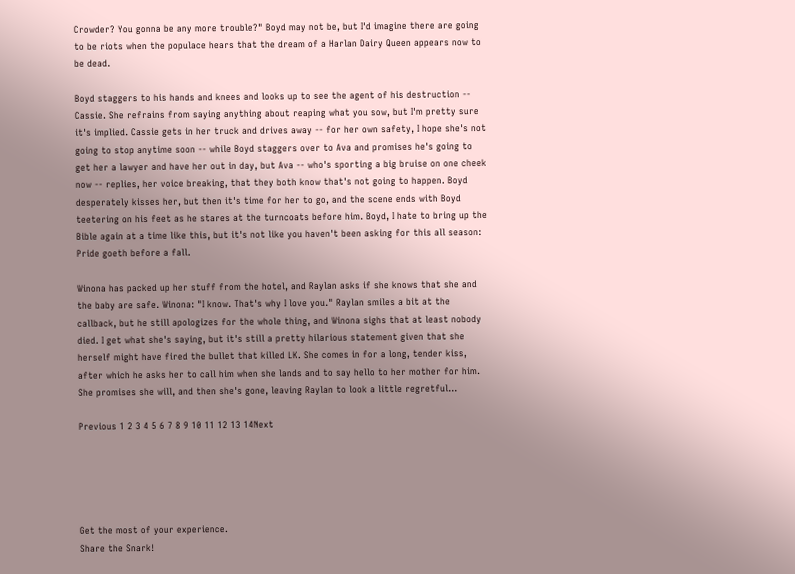Crowder? You gonna be any more trouble?" Boyd may not be, but I'd imagine there are going to be riots when the populace hears that the dream of a Harlan Dairy Queen appears now to be dead.

Boyd staggers to his hands and knees and looks up to see the agent of his destruction -- Cassie. She refrains from saying anything about reaping what you sow, but I'm pretty sure it's implied. Cassie gets in her truck and drives away -- for her own safety, I hope she's not going to stop anytime soon -- while Boyd staggers over to Ava and promises he's going to get her a lawyer and have her out in day, but Ava -- who's sporting a big bruise on one cheek now -- replies, her voice breaking, that they both know that's not going to happen. Boyd desperately kisses her, but then it's time for her to go, and the scene ends with Boyd teetering on his feet as he stares at the turncoats before him. Boyd, I hate to bring up the Bible again at a time like this, but it's not like you haven't been asking for this all season: Pride goeth before a fall.

Winona has packed up her stuff from the hotel, and Raylan asks if she knows that she and the baby are safe. Winona: "I know. That's why I love you." Raylan smiles a bit at the callback, but he still apologizes for the whole thing, and Winona sighs that at least nobody died. I get what she's saying, but it's still a pretty hilarious statement given that she herself might have fired the bullet that killed LK. She comes in for a long, tender kiss, after which he asks her to call him when she lands and to say hello to her mother for him. She promises she will, and then she's gone, leaving Raylan to look a little regretful...

Previous 1 2 3 4 5 6 7 8 9 10 11 12 13 14Next





Get the most of your experience.
Share the Snark!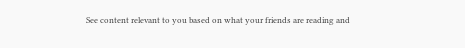See content relevant to you based on what your friends are reading and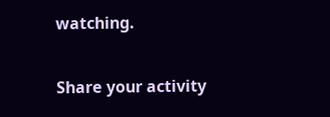watching.

Share your activity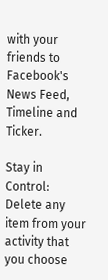with your friends to Facebook's News Feed, Timeline and Ticker.

Stay in Control: Delete any item from your activity that you choose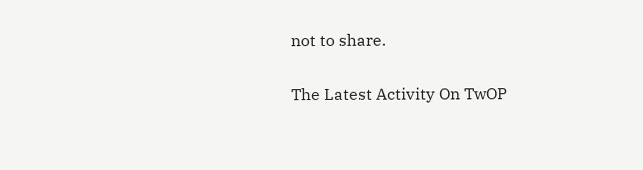not to share.

The Latest Activity On TwOP